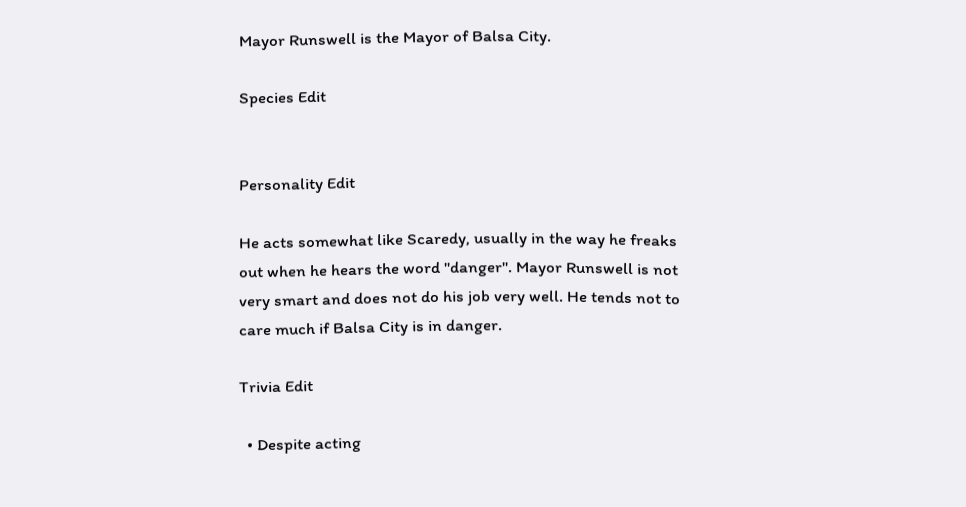Mayor Runswell is the Mayor of Balsa City.

Species Edit


Personality Edit

He acts somewhat like Scaredy, usually in the way he freaks out when he hears the word "danger". Mayor Runswell is not very smart and does not do his job very well. He tends not to care much if Balsa City is in danger.

Trivia Edit

  • Despite acting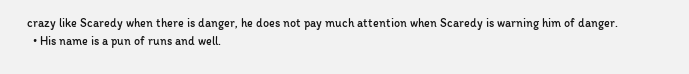crazy like Scaredy when there is danger, he does not pay much attention when Scaredy is warning him of danger.
  • His name is a pun of runs and well.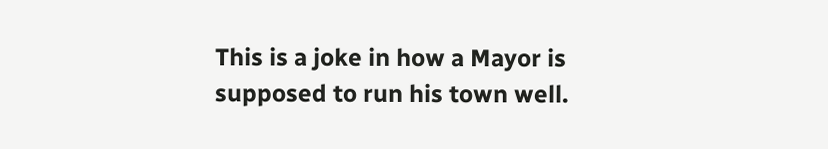This is a joke in how a Mayor is supposed to run his town well.